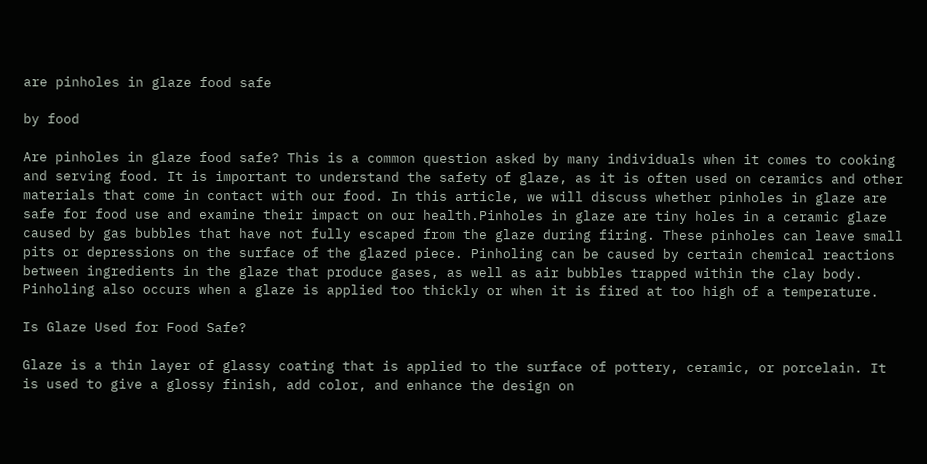are pinholes in glaze food safe

by food

Are pinholes in glaze food safe? This is a common question asked by many individuals when it comes to cooking and serving food. It is important to understand the safety of glaze, as it is often used on ceramics and other materials that come in contact with our food. In this article, we will discuss whether pinholes in glaze are safe for food use and examine their impact on our health.Pinholes in glaze are tiny holes in a ceramic glaze caused by gas bubbles that have not fully escaped from the glaze during firing. These pinholes can leave small pits or depressions on the surface of the glazed piece. Pinholing can be caused by certain chemical reactions between ingredients in the glaze that produce gases, as well as air bubbles trapped within the clay body. Pinholing also occurs when a glaze is applied too thickly or when it is fired at too high of a temperature.

Is Glaze Used for Food Safe?

Glaze is a thin layer of glassy coating that is applied to the surface of pottery, ceramic, or porcelain. It is used to give a glossy finish, add color, and enhance the design on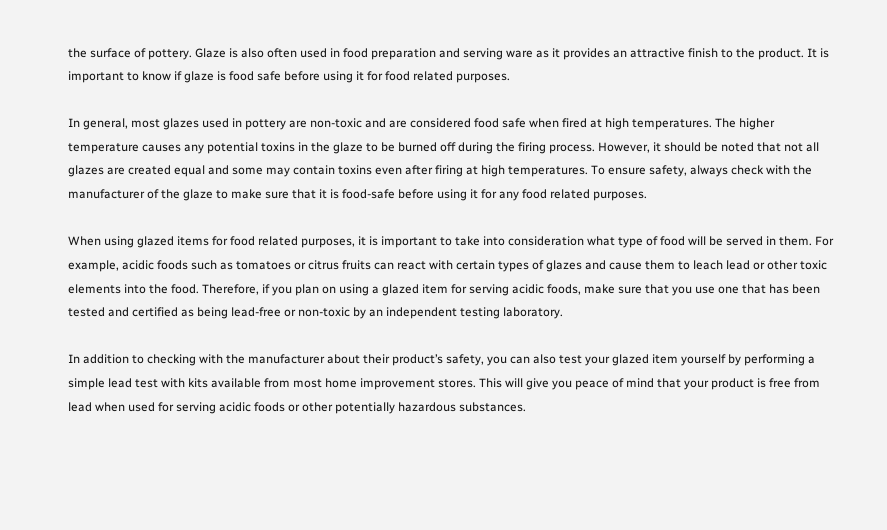the surface of pottery. Glaze is also often used in food preparation and serving ware as it provides an attractive finish to the product. It is important to know if glaze is food safe before using it for food related purposes.

In general, most glazes used in pottery are non-toxic and are considered food safe when fired at high temperatures. The higher temperature causes any potential toxins in the glaze to be burned off during the firing process. However, it should be noted that not all glazes are created equal and some may contain toxins even after firing at high temperatures. To ensure safety, always check with the manufacturer of the glaze to make sure that it is food-safe before using it for any food related purposes.

When using glazed items for food related purposes, it is important to take into consideration what type of food will be served in them. For example, acidic foods such as tomatoes or citrus fruits can react with certain types of glazes and cause them to leach lead or other toxic elements into the food. Therefore, if you plan on using a glazed item for serving acidic foods, make sure that you use one that has been tested and certified as being lead-free or non-toxic by an independent testing laboratory.

In addition to checking with the manufacturer about their product’s safety, you can also test your glazed item yourself by performing a simple lead test with kits available from most home improvement stores. This will give you peace of mind that your product is free from lead when used for serving acidic foods or other potentially hazardous substances.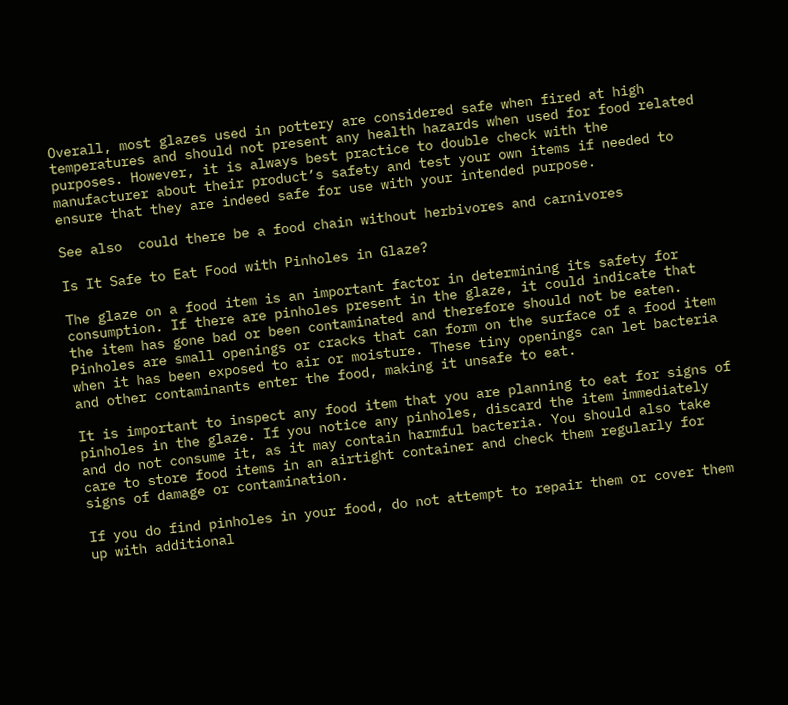Overall, most glazes used in pottery are considered safe when fired at high temperatures and should not present any health hazards when used for food related purposes. However, it is always best practice to double check with the manufacturer about their product’s safety and test your own items if needed to ensure that they are indeed safe for use with your intended purpose.

See also  could there be a food chain without herbivores and carnivores

Is It Safe to Eat Food with Pinholes in Glaze?

The glaze on a food item is an important factor in determining its safety for consumption. If there are pinholes present in the glaze, it could indicate that the item has gone bad or been contaminated and therefore should not be eaten. Pinholes are small openings or cracks that can form on the surface of a food item when it has been exposed to air or moisture. These tiny openings can let bacteria and other contaminants enter the food, making it unsafe to eat.

It is important to inspect any food item that you are planning to eat for signs of pinholes in the glaze. If you notice any pinholes, discard the item immediately and do not consume it, as it may contain harmful bacteria. You should also take care to store food items in an airtight container and check them regularly for signs of damage or contamination.

If you do find pinholes in your food, do not attempt to repair them or cover them up with additional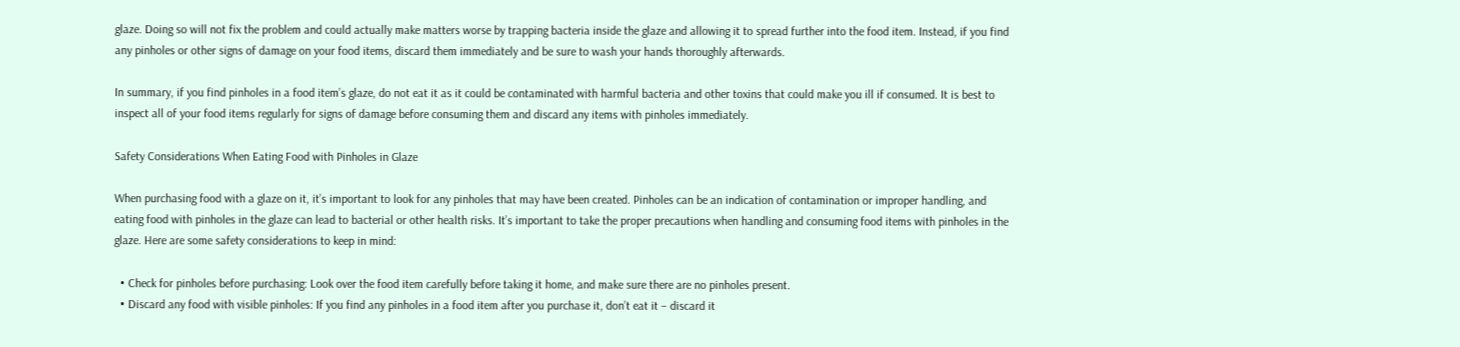glaze. Doing so will not fix the problem and could actually make matters worse by trapping bacteria inside the glaze and allowing it to spread further into the food item. Instead, if you find any pinholes or other signs of damage on your food items, discard them immediately and be sure to wash your hands thoroughly afterwards.

In summary, if you find pinholes in a food item’s glaze, do not eat it as it could be contaminated with harmful bacteria and other toxins that could make you ill if consumed. It is best to inspect all of your food items regularly for signs of damage before consuming them and discard any items with pinholes immediately.

Safety Considerations When Eating Food with Pinholes in Glaze

When purchasing food with a glaze on it, it’s important to look for any pinholes that may have been created. Pinholes can be an indication of contamination or improper handling, and eating food with pinholes in the glaze can lead to bacterial or other health risks. It’s important to take the proper precautions when handling and consuming food items with pinholes in the glaze. Here are some safety considerations to keep in mind:

  • Check for pinholes before purchasing: Look over the food item carefully before taking it home, and make sure there are no pinholes present.
  • Discard any food with visible pinholes: If you find any pinholes in a food item after you purchase it, don’t eat it – discard it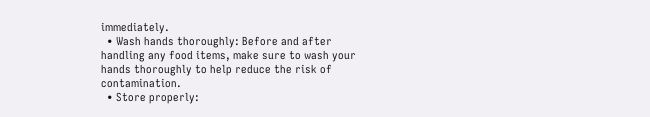immediately.
  • Wash hands thoroughly: Before and after handling any food items, make sure to wash your hands thoroughly to help reduce the risk of contamination.
  • Store properly: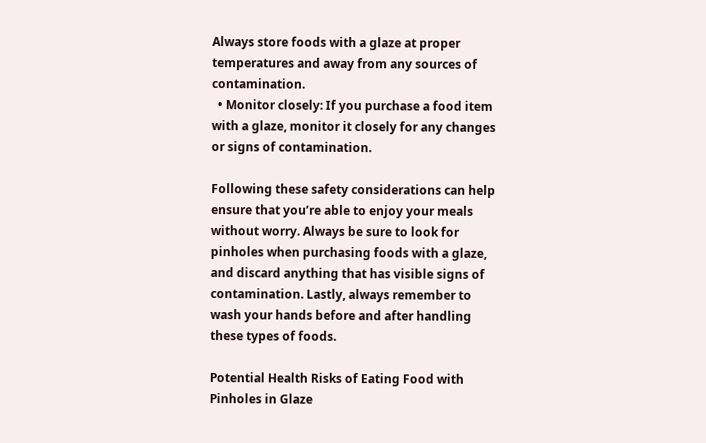Always store foods with a glaze at proper temperatures and away from any sources of contamination.
  • Monitor closely: If you purchase a food item with a glaze, monitor it closely for any changes or signs of contamination.

Following these safety considerations can help ensure that you’re able to enjoy your meals without worry. Always be sure to look for pinholes when purchasing foods with a glaze, and discard anything that has visible signs of contamination. Lastly, always remember to wash your hands before and after handling these types of foods.

Potential Health Risks of Eating Food with Pinholes in Glaze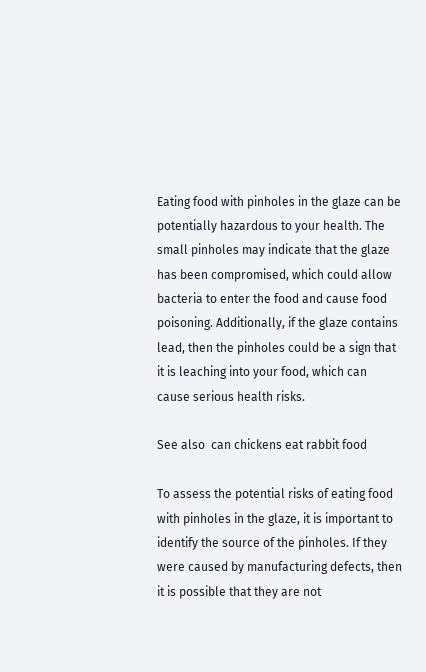Eating food with pinholes in the glaze can be potentially hazardous to your health. The small pinholes may indicate that the glaze has been compromised, which could allow bacteria to enter the food and cause food poisoning. Additionally, if the glaze contains lead, then the pinholes could be a sign that it is leaching into your food, which can cause serious health risks.

See also  can chickens eat rabbit food

To assess the potential risks of eating food with pinholes in the glaze, it is important to identify the source of the pinholes. If they were caused by manufacturing defects, then it is possible that they are not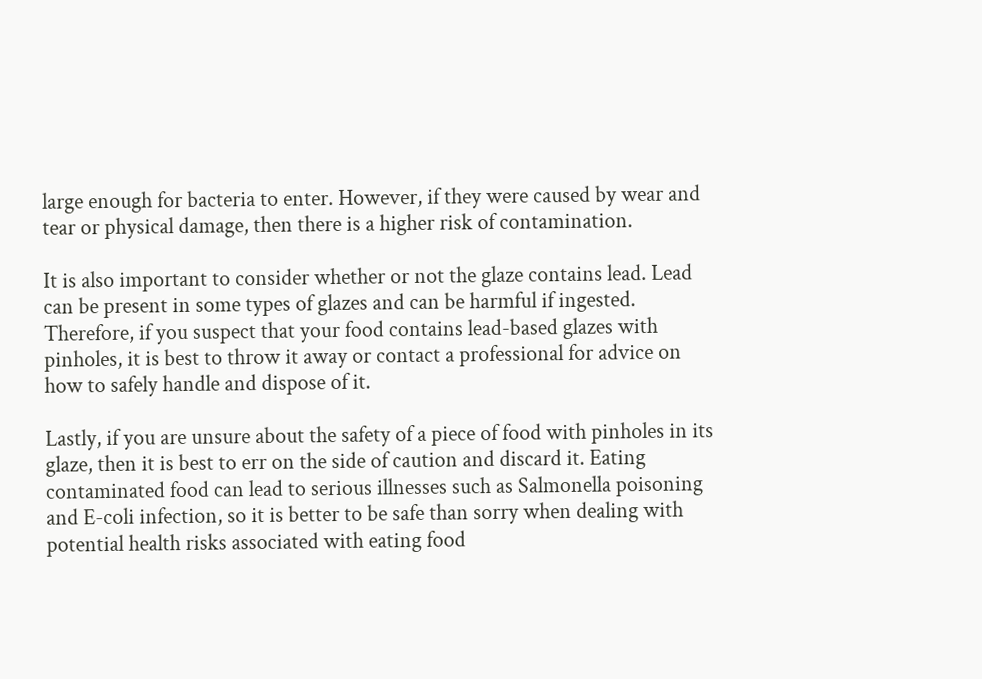large enough for bacteria to enter. However, if they were caused by wear and tear or physical damage, then there is a higher risk of contamination.

It is also important to consider whether or not the glaze contains lead. Lead can be present in some types of glazes and can be harmful if ingested. Therefore, if you suspect that your food contains lead-based glazes with pinholes, it is best to throw it away or contact a professional for advice on how to safely handle and dispose of it.

Lastly, if you are unsure about the safety of a piece of food with pinholes in its glaze, then it is best to err on the side of caution and discard it. Eating contaminated food can lead to serious illnesses such as Salmonella poisoning and E-coli infection, so it is better to be safe than sorry when dealing with potential health risks associated with eating food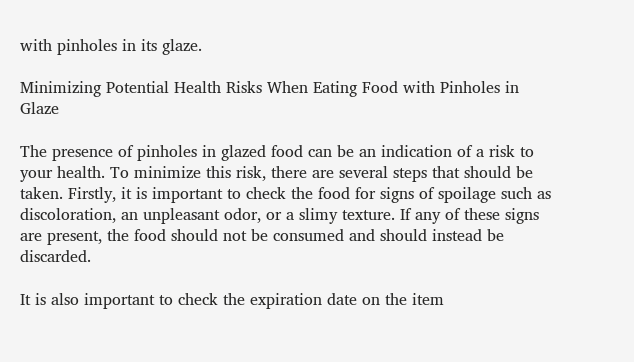with pinholes in its glaze.

Minimizing Potential Health Risks When Eating Food with Pinholes in Glaze

The presence of pinholes in glazed food can be an indication of a risk to your health. To minimize this risk, there are several steps that should be taken. Firstly, it is important to check the food for signs of spoilage such as discoloration, an unpleasant odor, or a slimy texture. If any of these signs are present, the food should not be consumed and should instead be discarded.

It is also important to check the expiration date on the item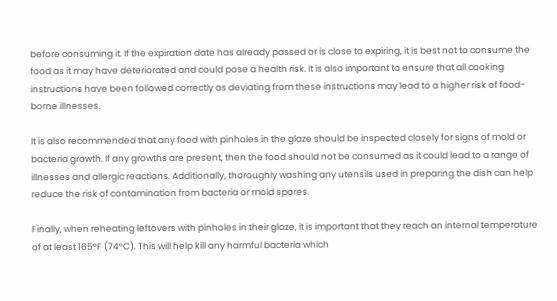before consuming it. If the expiration date has already passed or is close to expiring, it is best not to consume the food as it may have deteriorated and could pose a health risk. It is also important to ensure that all cooking instructions have been followed correctly as deviating from these instructions may lead to a higher risk of food-borne illnesses.

It is also recommended that any food with pinholes in the glaze should be inspected closely for signs of mold or bacteria growth. If any growths are present, then the food should not be consumed as it could lead to a range of illnesses and allergic reactions. Additionally, thoroughly washing any utensils used in preparing the dish can help reduce the risk of contamination from bacteria or mold spores.

Finally, when reheating leftovers with pinholes in their glaze, it is important that they reach an internal temperature of at least 165°F (74°C). This will help kill any harmful bacteria which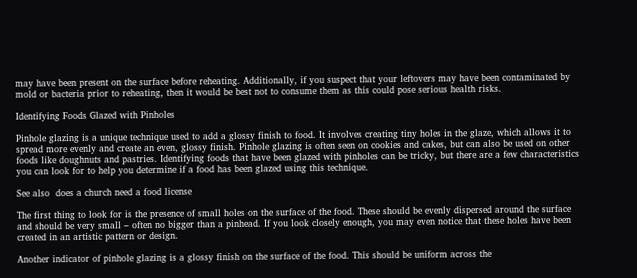may have been present on the surface before reheating. Additionally, if you suspect that your leftovers may have been contaminated by mold or bacteria prior to reheating, then it would be best not to consume them as this could pose serious health risks.

Identifying Foods Glazed with Pinholes

Pinhole glazing is a unique technique used to add a glossy finish to food. It involves creating tiny holes in the glaze, which allows it to spread more evenly and create an even, glossy finish. Pinhole glazing is often seen on cookies and cakes, but can also be used on other foods like doughnuts and pastries. Identifying foods that have been glazed with pinholes can be tricky, but there are a few characteristics you can look for to help you determine if a food has been glazed using this technique.

See also  does a church need a food license

The first thing to look for is the presence of small holes on the surface of the food. These should be evenly dispersed around the surface and should be very small – often no bigger than a pinhead. If you look closely enough, you may even notice that these holes have been created in an artistic pattern or design.

Another indicator of pinhole glazing is a glossy finish on the surface of the food. This should be uniform across the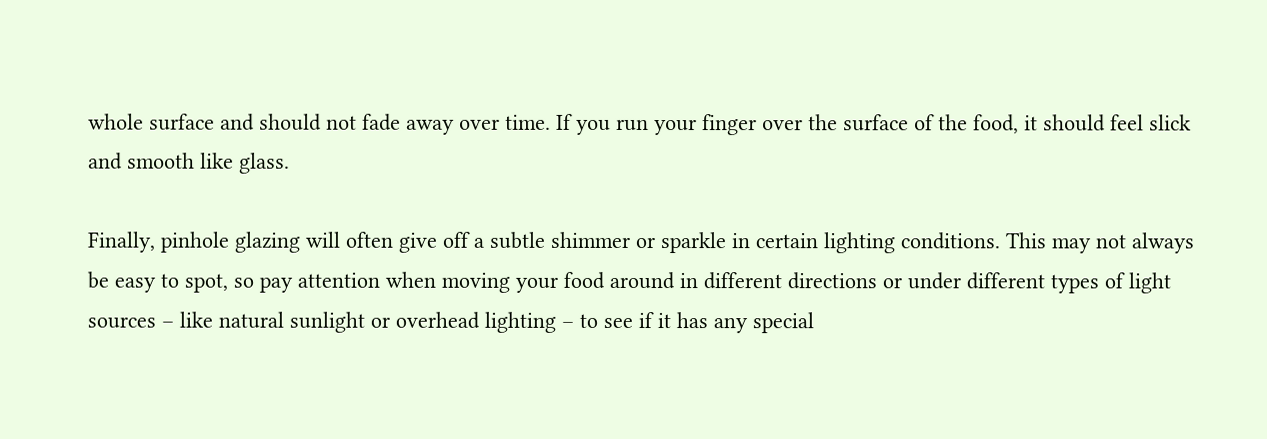whole surface and should not fade away over time. If you run your finger over the surface of the food, it should feel slick and smooth like glass.

Finally, pinhole glazing will often give off a subtle shimmer or sparkle in certain lighting conditions. This may not always be easy to spot, so pay attention when moving your food around in different directions or under different types of light sources – like natural sunlight or overhead lighting – to see if it has any special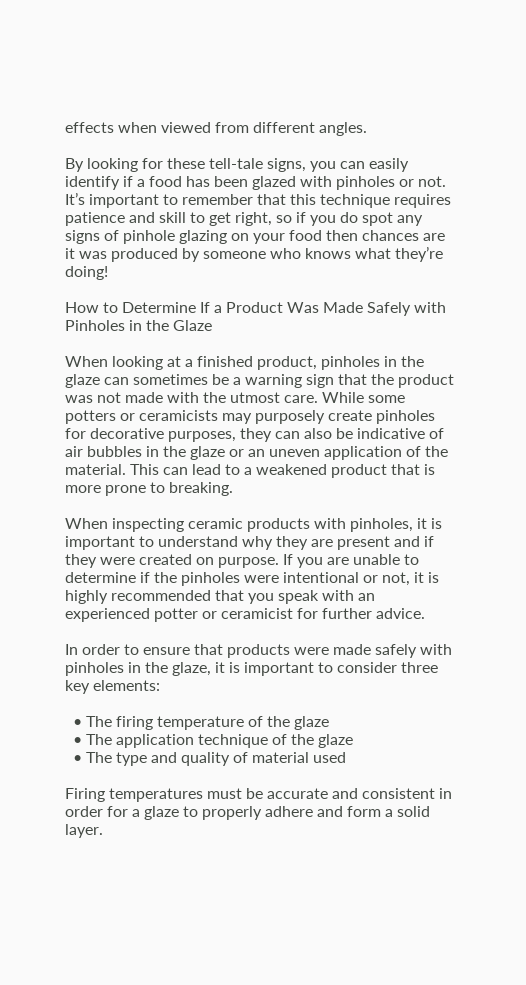effects when viewed from different angles.

By looking for these tell-tale signs, you can easily identify if a food has been glazed with pinholes or not. It’s important to remember that this technique requires patience and skill to get right, so if you do spot any signs of pinhole glazing on your food then chances are it was produced by someone who knows what they’re doing!

How to Determine If a Product Was Made Safely with Pinholes in the Glaze

When looking at a finished product, pinholes in the glaze can sometimes be a warning sign that the product was not made with the utmost care. While some potters or ceramicists may purposely create pinholes for decorative purposes, they can also be indicative of air bubbles in the glaze or an uneven application of the material. This can lead to a weakened product that is more prone to breaking.

When inspecting ceramic products with pinholes, it is important to understand why they are present and if they were created on purpose. If you are unable to determine if the pinholes were intentional or not, it is highly recommended that you speak with an experienced potter or ceramicist for further advice.

In order to ensure that products were made safely with pinholes in the glaze, it is important to consider three key elements:

  • The firing temperature of the glaze
  • The application technique of the glaze
  • The type and quality of material used

Firing temperatures must be accurate and consistent in order for a glaze to properly adhere and form a solid layer.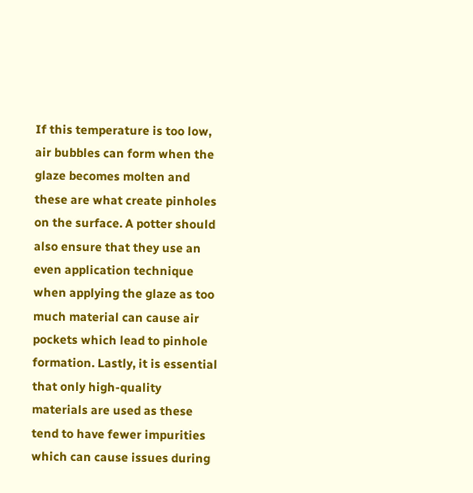If this temperature is too low, air bubbles can form when the glaze becomes molten and these are what create pinholes on the surface. A potter should also ensure that they use an even application technique when applying the glaze as too much material can cause air pockets which lead to pinhole formation. Lastly, it is essential that only high-quality materials are used as these tend to have fewer impurities which can cause issues during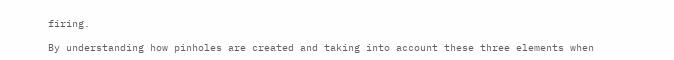firing.

By understanding how pinholes are created and taking into account these three elements when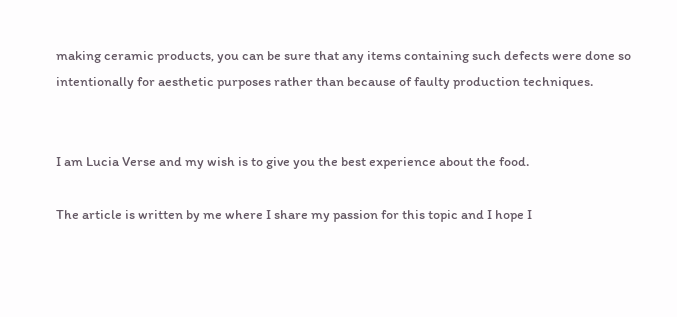making ceramic products, you can be sure that any items containing such defects were done so intentionally for aesthetic purposes rather than because of faulty production techniques.


I am Lucia Verse and my wish is to give you the best experience about the food.

The article is written by me where I share my passion for this topic and I hope I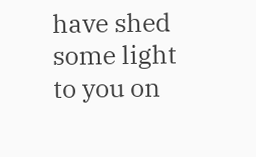have shed some light to you on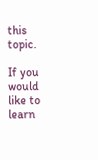this topic.

If you would like to learn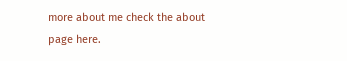more about me check the about page here.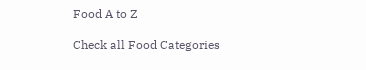Food A to Z

Check all Food Categories